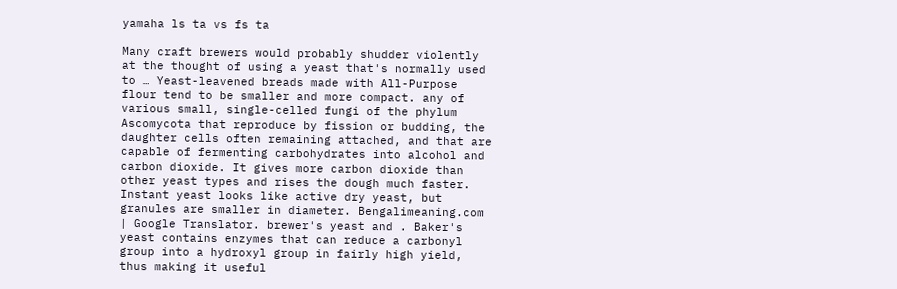yamaha ls ta vs fs ta

Many craft brewers would probably shudder violently at the thought of using a yeast that's normally used to … Yeast-leavened breads made with All-Purpose flour tend to be smaller and more compact. any of various small, single-celled fungi of the phylum Ascomycota that reproduce by fission or budding, the daughter cells often remaining attached, and that are capable of fermenting carbohydrates into alcohol and carbon dioxide. It gives more carbon dioxide than other yeast types and rises the dough much faster. Instant yeast looks like active dry yeast, but granules are smaller in diameter. Bengalimeaning.com | Google Translator. brewer's yeast and . Baker's yeast contains enzymes that can reduce a carbonyl group into a hydroxyl group in fairly high yield, thus making it useful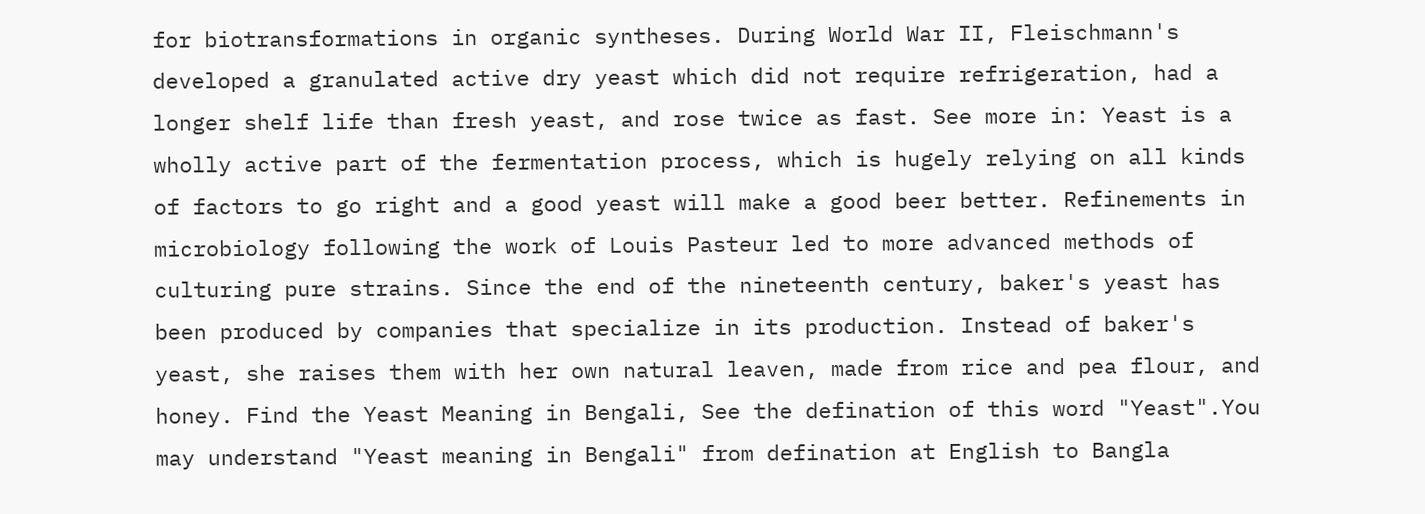for biotransformations in organic syntheses. During World War II, Fleischmann's developed a granulated active dry yeast which did not require refrigeration, had a longer shelf life than fresh yeast, and rose twice as fast. See more in: Yeast is a wholly active part of the fermentation process, which is hugely relying on all kinds of factors to go right and a good yeast will make a good beer better. Refinements in microbiology following the work of Louis Pasteur led to more advanced methods of culturing pure strains. Since the end of the nineteenth century, baker's yeast has been produced by companies that specialize in its production. Instead of baker's yeast, she raises them with her own natural leaven, made from rice and pea flour, and honey. Find the Yeast Meaning in Bengali, See the defination of this word "Yeast".You may understand "Yeast meaning in Bengali" from defination at English to Bangla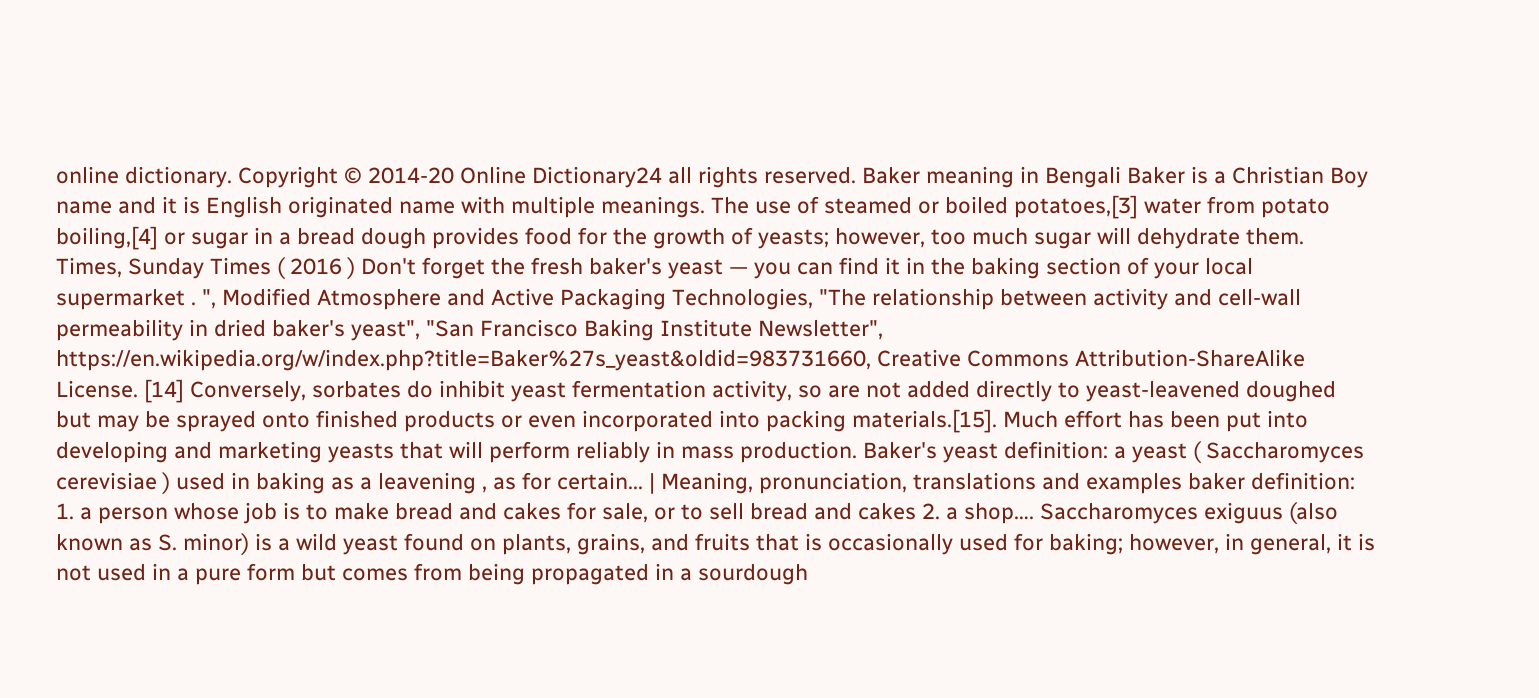online dictionary. Copyright © 2014-20 Online Dictionary24 all rights reserved. Baker meaning in Bengali Baker is a Christian Boy name and it is English originated name with multiple meanings. The use of steamed or boiled potatoes,[3] water from potato boiling,[4] or sugar in a bread dough provides food for the growth of yeasts; however, too much sugar will dehydrate them. Times, Sunday Times ( 2016 ) Don't forget the fresh baker's yeast — you can find it in the baking section of your local supermarket . ", Modified Atmosphere and Active Packaging Technologies, "The relationship between activity and cell-wall permeability in dried baker's yeast", "San Francisco Baking Institute Newsletter", https://en.wikipedia.org/w/index.php?title=Baker%27s_yeast&oldid=983731660, Creative Commons Attribution-ShareAlike License. [14] Conversely, sorbates do inhibit yeast fermentation activity, so are not added directly to yeast-leavened doughed but may be sprayed onto finished products or even incorporated into packing materials.[15]. Much effort has been put into developing and marketing yeasts that will perform reliably in mass production. Baker's yeast definition: a yeast ( Saccharomyces cerevisiae ) used in baking as a leavening , as for certain... | Meaning, pronunciation, translations and examples baker definition: 1. a person whose job is to make bread and cakes for sale, or to sell bread and cakes 2. a shop…. Saccharomyces exiguus (also known as S. minor) is a wild yeast found on plants, grains, and fruits that is occasionally used for baking; however, in general, it is not used in a pure form but comes from being propagated in a sourdough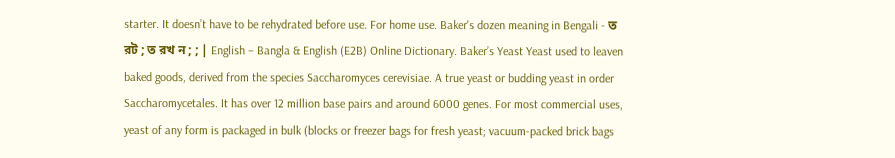starter. It doesn’t have to be rehydrated before use. For home use. Baker's dozen meaning in Bengali - ত রট ; ত রখ ন ; ; | English – Bangla & English (E2B) Online Dictionary. Baker’s Yeast Yeast used to leaven baked goods, derived from the species Saccharomyces cerevisiae. A true yeast or budding yeast in order Saccharomycetales. It has over 12 million base pairs and around 6000 genes. For most commercial uses, yeast of any form is packaged in bulk (blocks or freezer bags for fresh yeast; vacuum-packed brick bags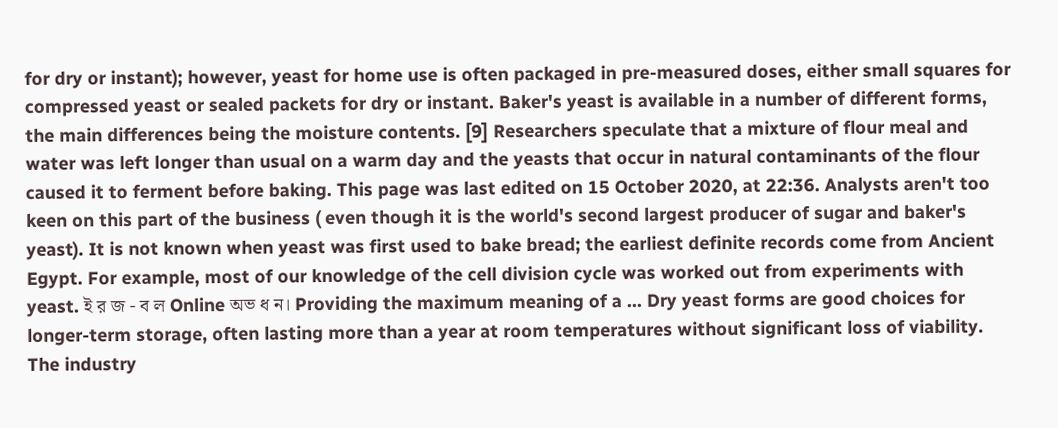for dry or instant); however, yeast for home use is often packaged in pre-measured doses, either small squares for compressed yeast or sealed packets for dry or instant. Baker's yeast is available in a number of different forms, the main differences being the moisture contents. [9] Researchers speculate that a mixture of flour meal and water was left longer than usual on a warm day and the yeasts that occur in natural contaminants of the flour caused it to ferment before baking. This page was last edited on 15 October 2020, at 22:36. Analysts aren't too keen on this part of the business ( even though it is the world's second largest producer of sugar and baker's yeast). It is not known when yeast was first used to bake bread; the earliest definite records come from Ancient Egypt. For example, most of our knowledge of the cell division cycle was worked out from experiments with yeast. ই র জ - ব ল Online অভ ধ ন। Providing the maximum meaning of a … Dry yeast forms are good choices for longer-term storage, often lasting more than a year at room temperatures without significant loss of viability. The industry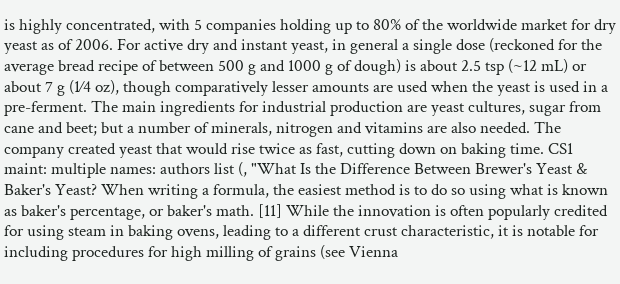is highly concentrated, with 5 companies holding up to 80% of the worldwide market for dry yeast as of 2006. For active dry and instant yeast, in general a single dose (reckoned for the average bread recipe of between 500 g and 1000 g of dough) is about 2.5 tsp (~12 mL) or about 7 g (1⁄4 oz), though comparatively lesser amounts are used when the yeast is used in a pre-ferment. The main ingredients for industrial production are yeast cultures, sugar from cane and beet; but a number of minerals, nitrogen and vitamins are also needed. The company created yeast that would rise twice as fast, cutting down on baking time. CS1 maint: multiple names: authors list (, "What Is the Difference Between Brewer's Yeast & Baker's Yeast? When writing a formula, the easiest method is to do so using what is known as baker's percentage, or baker's math. [11] While the innovation is often popularly credited for using steam in baking ovens, leading to a different crust characteristic, it is notable for including procedures for high milling of grains (see Vienna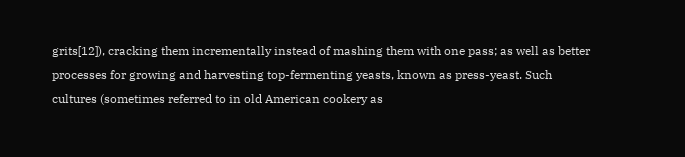grits[12]), cracking them incrementally instead of mashing them with one pass; as well as better processes for growing and harvesting top-fermenting yeasts, known as press-yeast. Such cultures (sometimes referred to in old American cookery as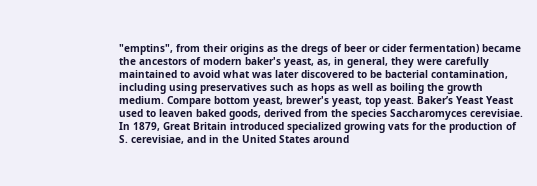"emptins", from their origins as the dregs of beer or cider fermentation) became the ancestors of modern baker's yeast, as, in general, they were carefully maintained to avoid what was later discovered to be bacterial contamination, including using preservatives such as hops as well as boiling the growth medium. Compare bottom yeast, brewer's yeast, top yeast. Baker’s Yeast Yeast used to leaven baked goods, derived from the species Saccharomyces cerevisiae. In 1879, Great Britain introduced specialized growing vats for the production of S. cerevisiae, and in the United States around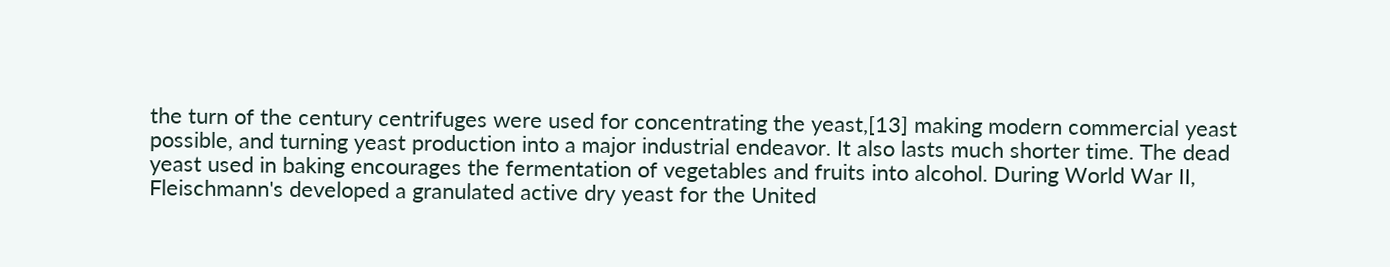the turn of the century centrifuges were used for concentrating the yeast,[13] making modern commercial yeast possible, and turning yeast production into a major industrial endeavor. It also lasts much shorter time. The dead yeast used in baking encourages the fermentation of vegetables and fruits into alcohol. During World War II, Fleischmann's developed a granulated active dry yeast for the United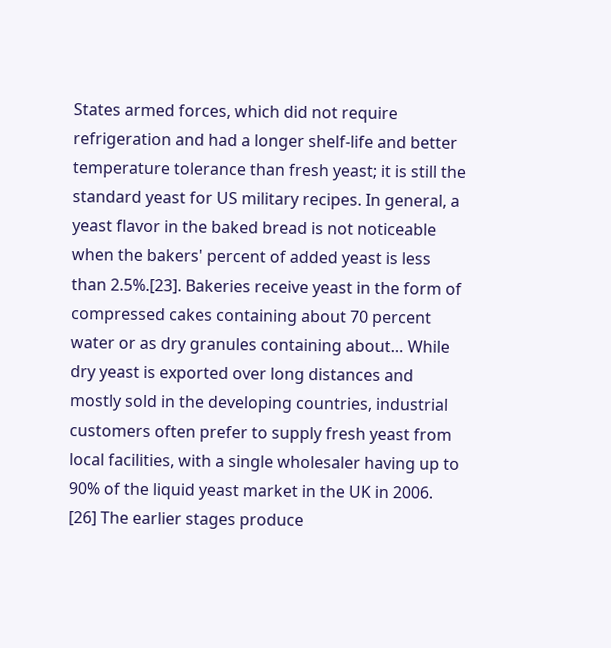States armed forces, which did not require refrigeration and had a longer shelf-life and better temperature tolerance than fresh yeast; it is still the standard yeast for US military recipes. In general, a yeast flavor in the baked bread is not noticeable when the bakers' percent of added yeast is less than 2.5%.[23]. Bakeries receive yeast in the form of compressed cakes containing about 70 percent water or as dry granules containing about… While dry yeast is exported over long distances and mostly sold in the developing countries, industrial customers often prefer to supply fresh yeast from local facilities, with a single wholesaler having up to 90% of the liquid yeast market in the UK in 2006. [26] The earlier stages produce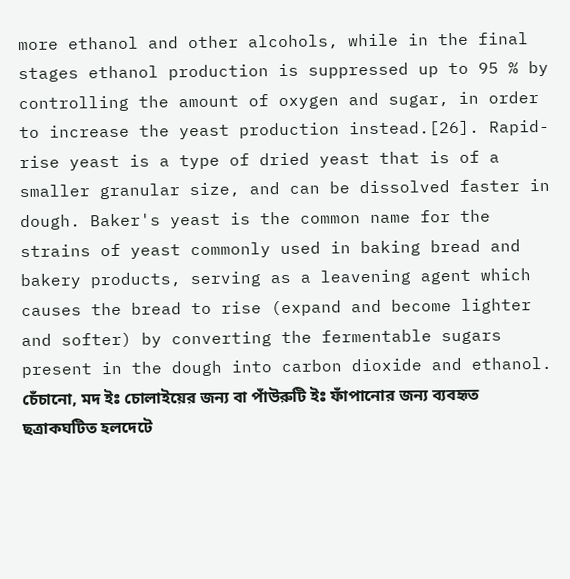more ethanol and other alcohols, while in the final stages ethanol production is suppressed up to 95 % by controlling the amount of oxygen and sugar, in order to increase the yeast production instead.[26]. Rapid-rise yeast is a type of dried yeast that is of a smaller granular size, and can be dissolved faster in dough. Baker's yeast is the common name for the strains of yeast commonly used in baking bread and bakery products, serving as a leavening agent which causes the bread to rise (expand and become lighter and softer) by converting the fermentable sugars present in the dough into carbon dioxide and ethanol. চেঁচানো, মদ ইঃ চোলাইয়ের জন্য বা পাঁউরুটি ইঃ ফাঁপানোর জন্য ব্যবহৃত ছত্রাকঘটিত হলদেটে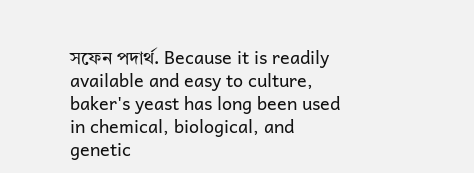সফেন পদার্থ. Because it is readily available and easy to culture, baker's yeast has long been used in chemical, biological, and genetic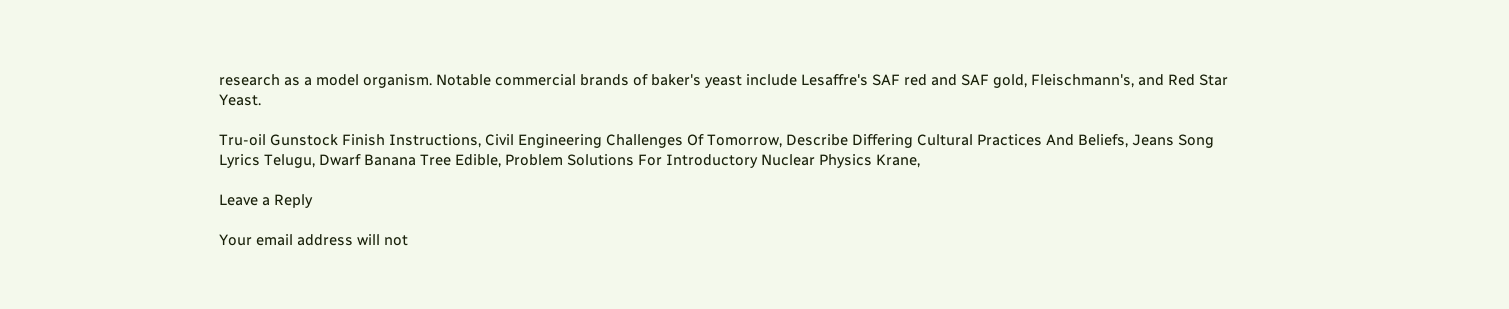research as a model organism. Notable commercial brands of baker's yeast include Lesaffre's SAF red and SAF gold, Fleischmann's, and Red Star Yeast.

Tru-oil Gunstock Finish Instructions, Civil Engineering Challenges Of Tomorrow, Describe Differing Cultural Practices And Beliefs, Jeans Song Lyrics Telugu, Dwarf Banana Tree Edible, Problem Solutions For Introductory Nuclear Physics Krane,

Leave a Reply

Your email address will not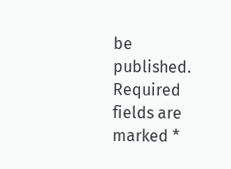be published. Required fields are marked *